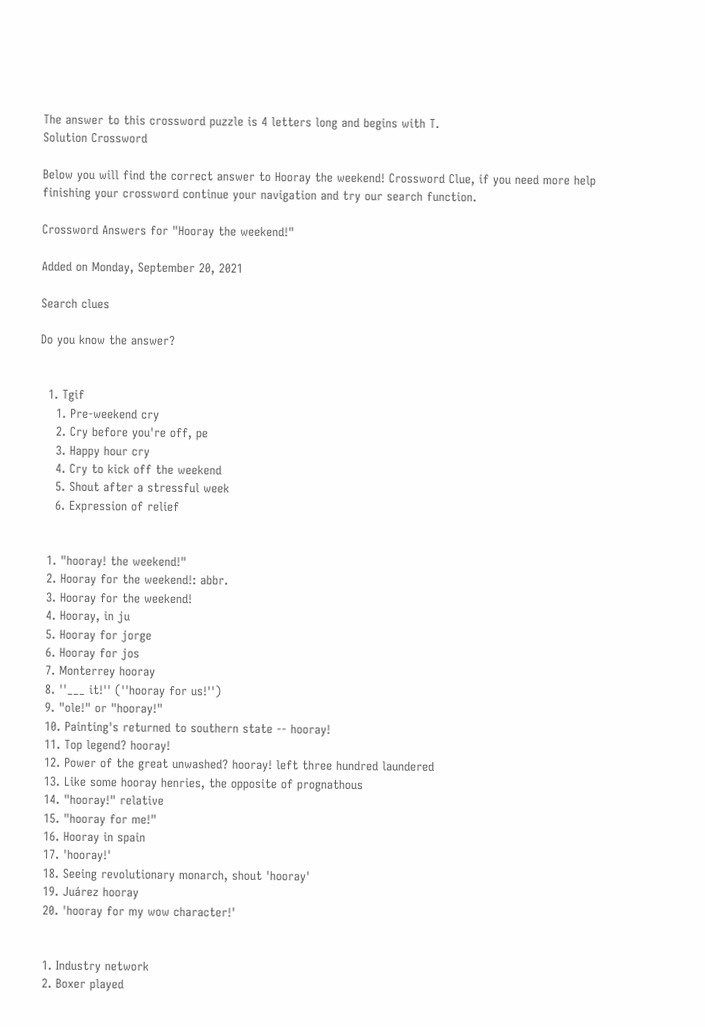The answer to this crossword puzzle is 4 letters long and begins with T.
Solution Crossword

Below you will find the correct answer to Hooray the weekend! Crossword Clue, if you need more help finishing your crossword continue your navigation and try our search function.

Crossword Answers for "Hooray the weekend!"

Added on Monday, September 20, 2021

Search clues

Do you know the answer?


  1. Tgif
    1. Pre-weekend cry
    2. Cry before you're off, pe
    3. Happy hour cry
    4. Cry to kick off the weekend
    5. Shout after a stressful week
    6. Expression of relief


  1. "hooray! the weekend!"
  2. Hooray for the weekend!: abbr.
  3. Hooray for the weekend!
  4. Hooray, in ju
  5. Hooray for jorge
  6. Hooray for jos
  7. Monterrey hooray
  8. ''___ it!'' (''hooray for us!'')
  9. "ole!" or "hooray!"
  10. Painting's returned to southern state -- hooray!
  11. Top legend? hooray!
  12. Power of the great unwashed? hooray! left three hundred laundered
  13. Like some hooray henries, the opposite of prognathous
  14. "hooray!" relative
  15. "hooray for me!"
  16. Hooray in spain
  17. 'hooray!'
  18. Seeing revolutionary monarch, shout 'hooray'
  19. Juárez hooray
  20. 'hooray for my wow character!'


  1. Industry network
  2. Boxer played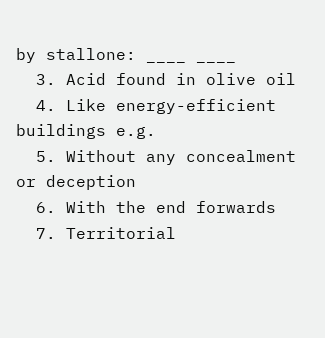by stallone: ____ ____
  3. Acid found in olive oil
  4. Like energy-efficient buildings e.g.
  5. Without any concealment or deception
  6. With the end forwards
  7. Territorial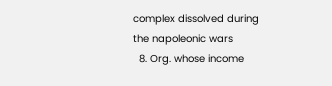complex dissolved during the napoleonic wars
  8. Org. whose income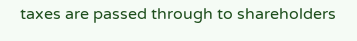taxes are passed through to shareholders